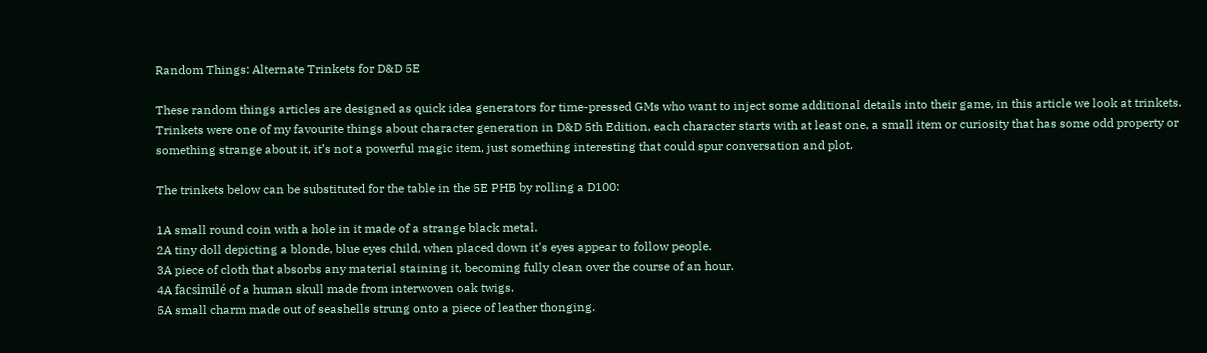Random Things: Alternate Trinkets for D&D 5E

These random things articles are designed as quick idea generators for time-pressed GMs who want to inject some additional details into their game, in this article we look at trinkets. Trinkets were one of my favourite things about character generation in D&D 5th Edition, each character starts with at least one, a small item or curiosity that has some odd property or something strange about it, it’s not a powerful magic item, just something interesting that could spur conversation and plot.

The trinkets below can be substituted for the table in the 5E PHB by rolling a D100:

1A small round coin with a hole in it made of a strange black metal.
2A tiny doll depicting a blonde, blue eyes child, when placed down it's eyes appear to follow people.
3A piece of cloth that absorbs any material staining it, becoming fully clean over the course of an hour.
4A facsimilé of a human skull made from interwoven oak twigs.
5A small charm made out of seashells strung onto a piece of leather thonging.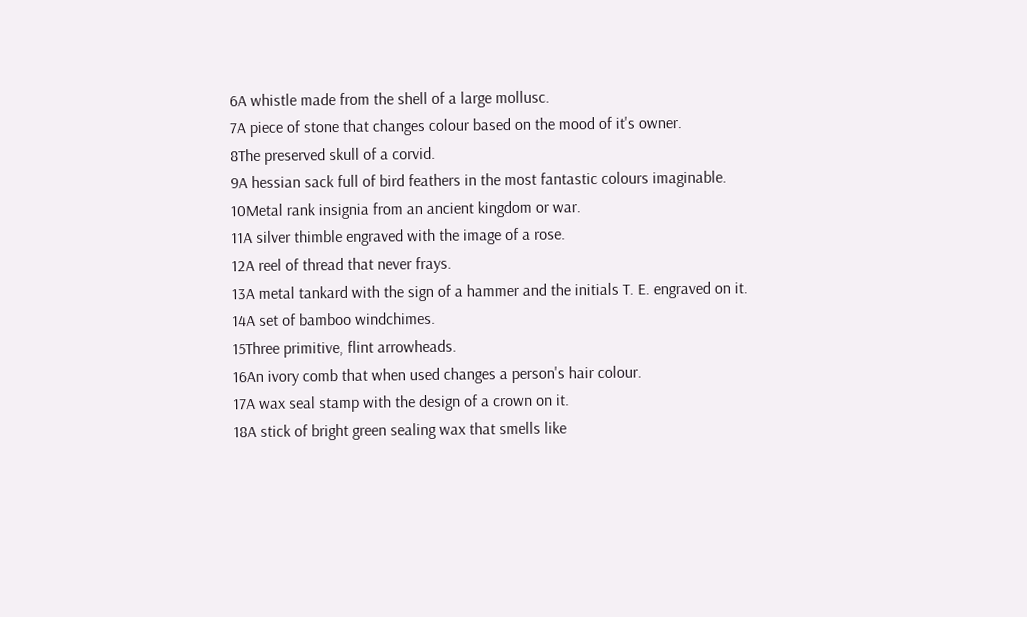6A whistle made from the shell of a large mollusc.
7A piece of stone that changes colour based on the mood of it's owner.
8The preserved skull of a corvid.
9A hessian sack full of bird feathers in the most fantastic colours imaginable.
10Metal rank insignia from an ancient kingdom or war.
11A silver thimble engraved with the image of a rose.
12A reel of thread that never frays.
13A metal tankard with the sign of a hammer and the initials T. E. engraved on it.
14A set of bamboo windchimes.
15Three primitive, flint arrowheads.
16An ivory comb that when used changes a person's hair colour.
17A wax seal stamp with the design of a crown on it.
18A stick of bright green sealing wax that smells like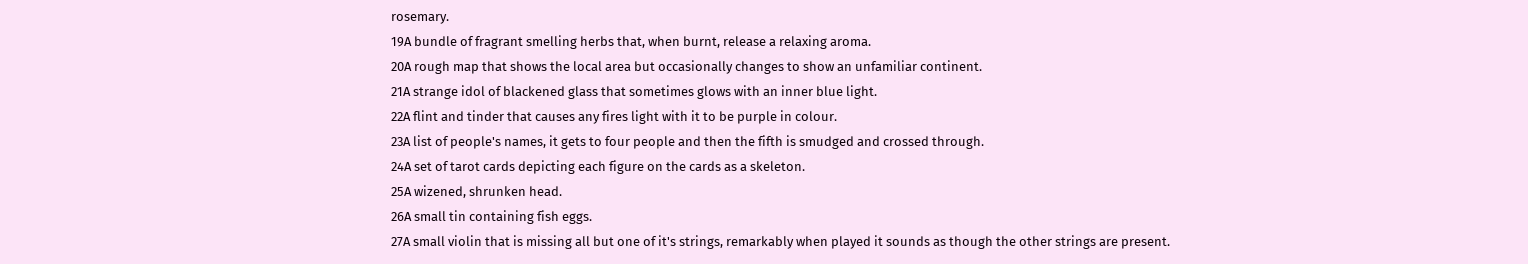rosemary.
19A bundle of fragrant smelling herbs that, when burnt, release a relaxing aroma.
20A rough map that shows the local area but occasionally changes to show an unfamiliar continent.
21A strange idol of blackened glass that sometimes glows with an inner blue light.
22A flint and tinder that causes any fires light with it to be purple in colour.
23A list of people's names, it gets to four people and then the fifth is smudged and crossed through.
24A set of tarot cards depicting each figure on the cards as a skeleton.
25A wizened, shrunken head.
26A small tin containing fish eggs.
27A small violin that is missing all but one of it's strings, remarkably when played it sounds as though the other strings are present.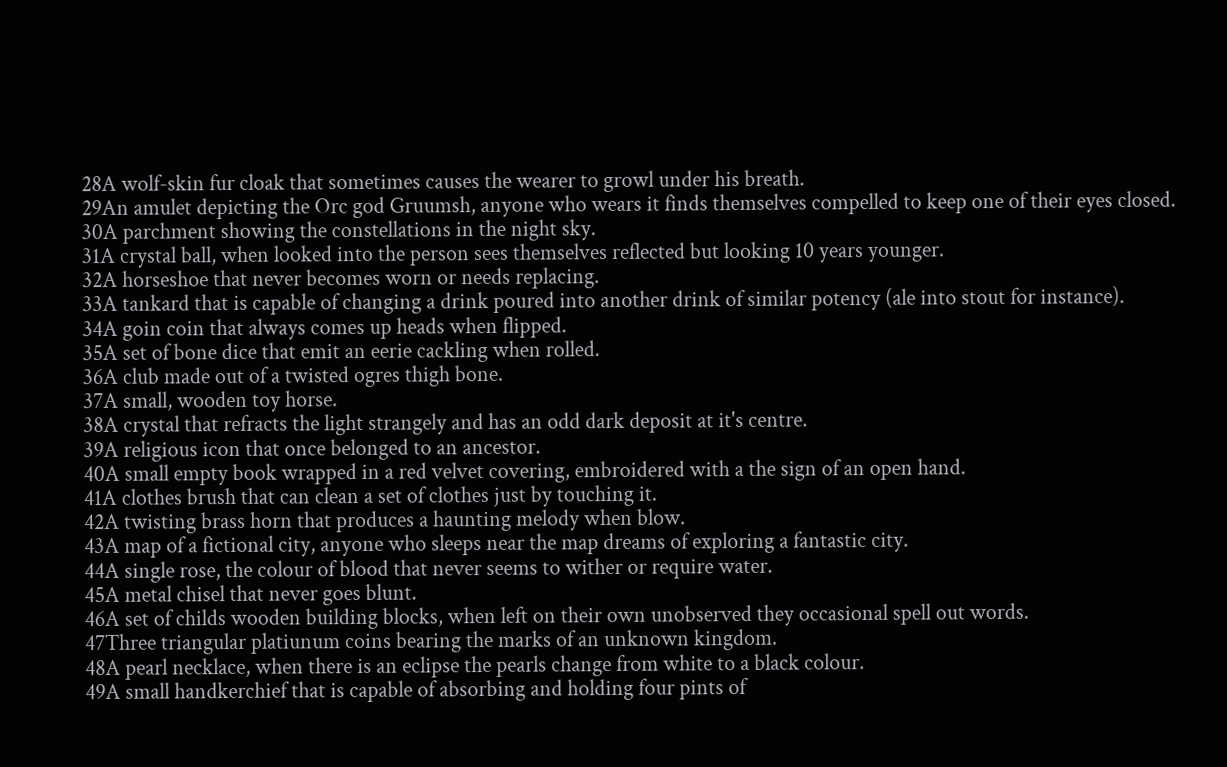28A wolf-skin fur cloak that sometimes causes the wearer to growl under his breath.
29An amulet depicting the Orc god Gruumsh, anyone who wears it finds themselves compelled to keep one of their eyes closed.
30A parchment showing the constellations in the night sky.
31A crystal ball, when looked into the person sees themselves reflected but looking 10 years younger.
32A horseshoe that never becomes worn or needs replacing.
33A tankard that is capable of changing a drink poured into another drink of similar potency (ale into stout for instance).
34A goin coin that always comes up heads when flipped.
35A set of bone dice that emit an eerie cackling when rolled.
36A club made out of a twisted ogres thigh bone.
37A small, wooden toy horse.
38A crystal that refracts the light strangely and has an odd dark deposit at it's centre.
39A religious icon that once belonged to an ancestor.
40A small empty book wrapped in a red velvet covering, embroidered with a the sign of an open hand.
41A clothes brush that can clean a set of clothes just by touching it.
42A twisting brass horn that produces a haunting melody when blow.
43A map of a fictional city, anyone who sleeps near the map dreams of exploring a fantastic city.
44A single rose, the colour of blood that never seems to wither or require water.
45A metal chisel that never goes blunt.
46A set of childs wooden building blocks, when left on their own unobserved they occasional spell out words.
47Three triangular platiunum coins bearing the marks of an unknown kingdom.
48A pearl necklace, when there is an eclipse the pearls change from white to a black colour.
49A small handkerchief that is capable of absorbing and holding four pints of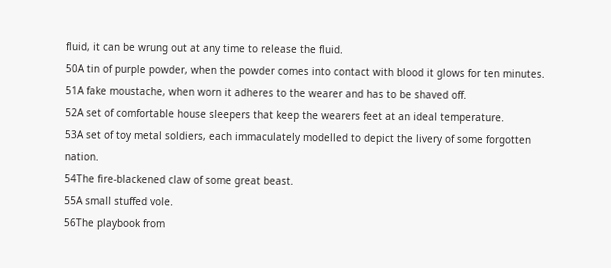fluid, it can be wrung out at any time to release the fluid.
50A tin of purple powder, when the powder comes into contact with blood it glows for ten minutes.
51A fake moustache, when worn it adheres to the wearer and has to be shaved off.
52A set of comfortable house sleepers that keep the wearers feet at an ideal temperature.
53A set of toy metal soldiers, each immaculately modelled to depict the livery of some forgotten nation.
54The fire-blackened claw of some great beast.
55A small stuffed vole.
56The playbook from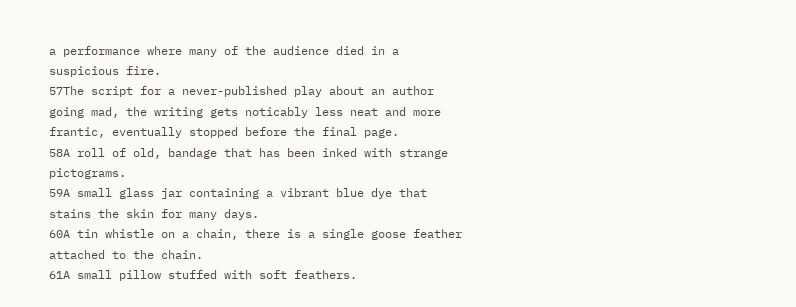a performance where many of the audience died in a suspicious fire.
57The script for a never-published play about an author going mad, the writing gets noticably less neat and more frantic, eventually stopped before the final page.
58A roll of old, bandage that has been inked with strange pictograms.
59A small glass jar containing a vibrant blue dye that stains the skin for many days.
60A tin whistle on a chain, there is a single goose feather attached to the chain.
61A small pillow stuffed with soft feathers.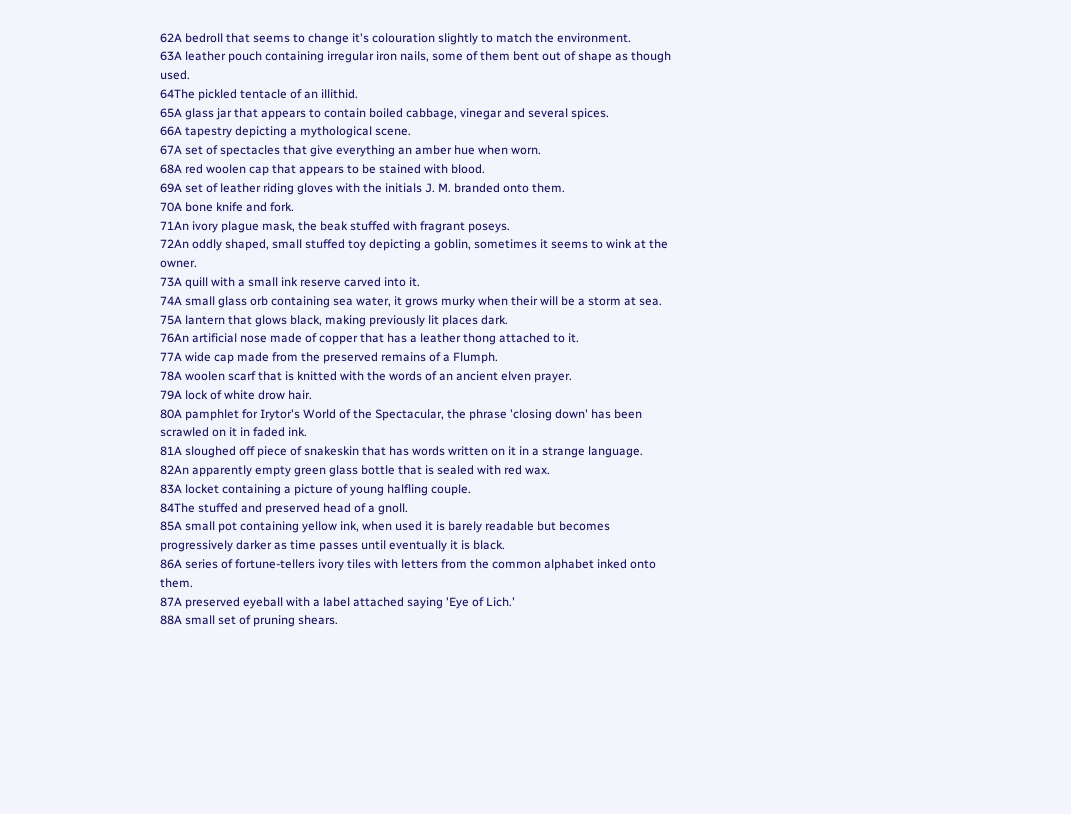62A bedroll that seems to change it's colouration slightly to match the environment.
63A leather pouch containing irregular iron nails, some of them bent out of shape as though used.
64The pickled tentacle of an illithid.
65A glass jar that appears to contain boiled cabbage, vinegar and several spices.
66A tapestry depicting a mythological scene.
67A set of spectacles that give everything an amber hue when worn.
68A red woolen cap that appears to be stained with blood.
69A set of leather riding gloves with the initials J. M. branded onto them.
70A bone knife and fork.
71An ivory plague mask, the beak stuffed with fragrant poseys.
72An oddly shaped, small stuffed toy depicting a goblin, sometimes it seems to wink at the owner.
73A quill with a small ink reserve carved into it.
74A small glass orb containing sea water, it grows murky when their will be a storm at sea.
75A lantern that glows black, making previously lit places dark.
76An artificial nose made of copper that has a leather thong attached to it.
77A wide cap made from the preserved remains of a Flumph.
78A woolen scarf that is knitted with the words of an ancient elven prayer.
79A lock of white drow hair.
80A pamphlet for Irytor's World of the Spectacular, the phrase 'closing down' has been scrawled on it in faded ink.
81A sloughed off piece of snakeskin that has words written on it in a strange language.
82An apparently empty green glass bottle that is sealed with red wax.
83A locket containing a picture of young halfling couple.
84The stuffed and preserved head of a gnoll.
85A small pot containing yellow ink, when used it is barely readable but becomes progressively darker as time passes until eventually it is black.
86A series of fortune-tellers ivory tiles with letters from the common alphabet inked onto them.
87A preserved eyeball with a label attached saying 'Eye of Lich.'
88A small set of pruning shears.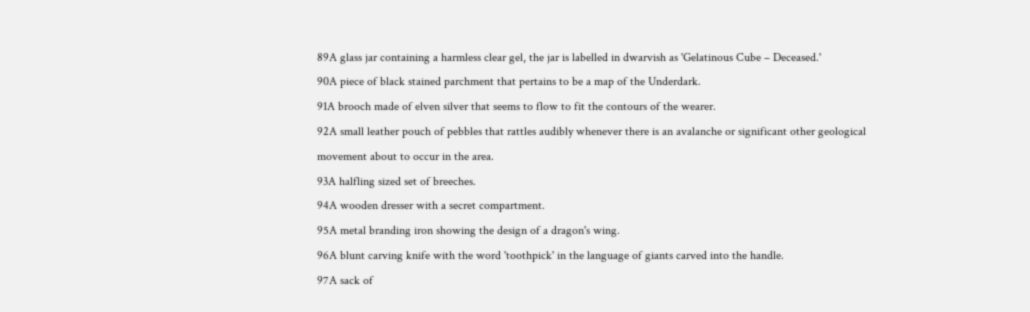89A glass jar containing a harmless clear gel, the jar is labelled in dwarvish as 'Gelatinous Cube – Deceased.'
90A piece of black stained parchment that pertains to be a map of the Underdark.
91A brooch made of elven silver that seems to flow to fit the contours of the wearer.
92A small leather pouch of pebbles that rattles audibly whenever there is an avalanche or significant other geological movement about to occur in the area.
93A halfling sized set of breeches.
94A wooden dresser with a secret compartment.
95A metal branding iron showing the design of a dragon's wing.
96A blunt carving knife with the word 'toothpick' in the language of giants carved into the handle.
97A sack of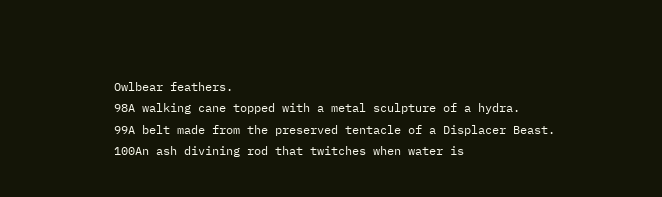Owlbear feathers.
98A walking cane topped with a metal sculpture of a hydra.
99A belt made from the preserved tentacle of a Displacer Beast.
100An ash divining rod that twitches when water is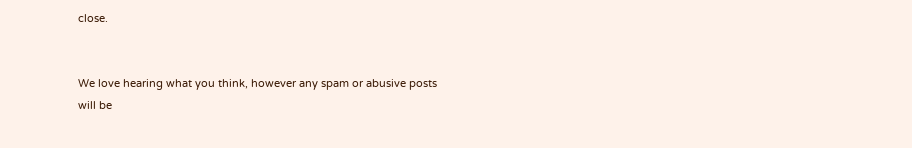close.


We love hearing what you think, however any spam or abusive posts will be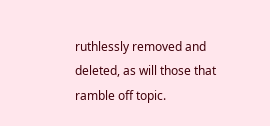ruthlessly removed and deleted, as will those that ramble off topic.